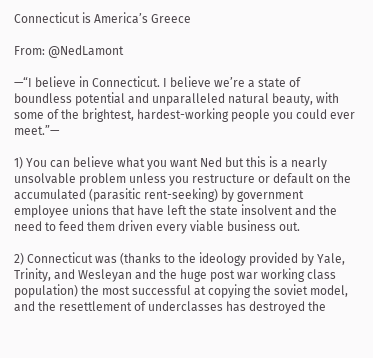Connecticut is America’s Greece

From: @NedLamont

—“I believe in Connecticut. I believe we’re a state of boundless potential and unparalleled natural beauty, with some of the brightest, hardest-working people you could ever meet.”—

1) You can believe what you want Ned but this is a nearly unsolvable problem unless you restructure or default on the accumulated (parasitic rent-seeking) by government employee unions that have left the state insolvent and the need to feed them driven every viable business out.

2) Connecticut was (thanks to the ideology provided by Yale, Trinity, and Wesleyan and the huge post war working class population) the most successful at copying the soviet model, and the resettlement of underclasses has destroyed the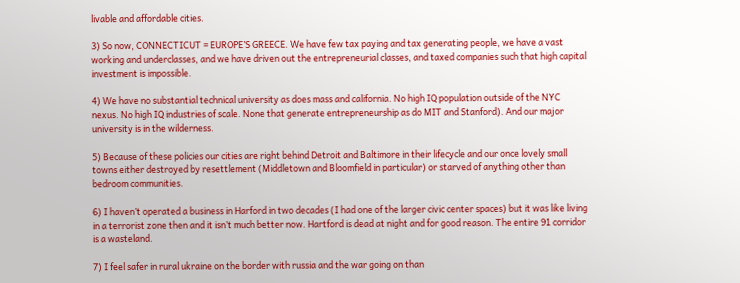livable and affordable cities.

3) So now, CONNECTICUT = EUROPE’S GREECE. We have few tax paying and tax generating people, we have a vast working and underclasses, and we have driven out the entrepreneurial classes, and taxed companies such that high capital investment is impossible.

4) We have no substantial technical university as does mass and california. No high IQ population outside of the NYC nexus. No high IQ industries of scale. None that generate entrepreneurship as do MIT and Stanford). And our major university is in the wilderness.

5) Because of these policies our cities are right behind Detroit and Baltimore in their lifecycle and our once lovely small towns either destroyed by resettlement (Middletown and Bloomfield in particular) or starved of anything other than bedroom communities.

6) I haven’t operated a business in Harford in two decades (I had one of the larger civic center spaces) but it was like living in a terrorist zone then and it isn’t much better now. Hartford is dead at night and for good reason. The entire 91 corridor is a wasteland.

7) I feel safer in rural ukraine on the border with russia and the war going on than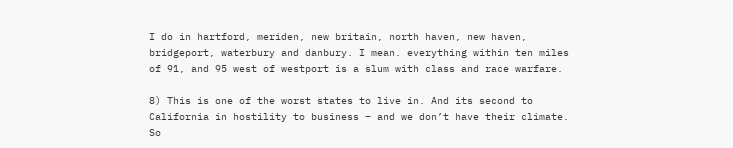I do in hartford, meriden, new britain, north haven, new haven, bridgeport, waterbury and danbury. I mean. everything within ten miles of 91, and 95 west of westport is a slum with class and race warfare.

8) This is one of the worst states to live in. And its second to California in hostility to business – and we don’t have their climate. So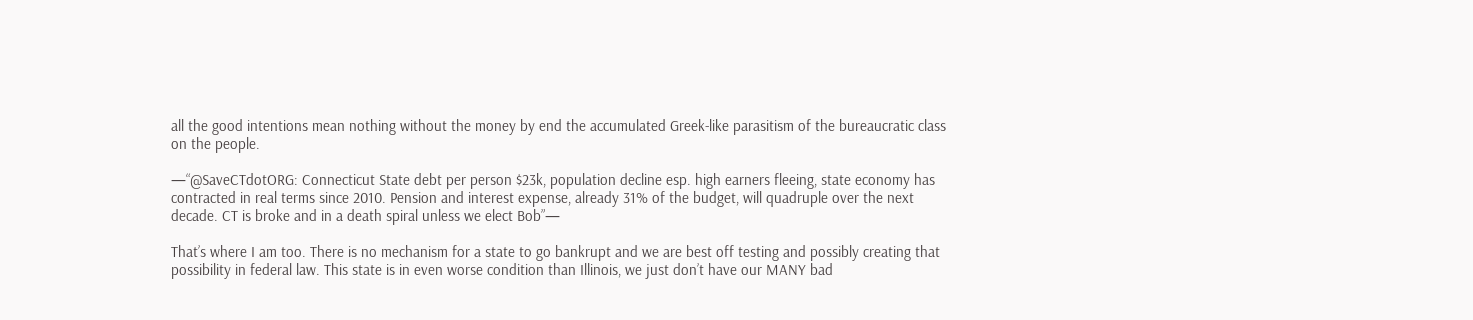all the good intentions mean nothing without the money by end the accumulated Greek-like parasitism of the bureaucratic class on the people.

—“@SaveCTdotORG: Connecticut State debt per person $23k, population decline esp. high earners fleeing, state economy has contracted in real terms since 2010. Pension and interest expense, already 31% of the budget, will quadruple over the next decade. CT is broke and in a death spiral unless we elect Bob”—

That’s where I am too. There is no mechanism for a state to go bankrupt and we are best off testing and possibly creating that possibility in federal law. This state is in even worse condition than Illinois, we just don’t have our MANY bad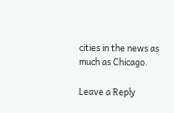cities in the news as much as Chicago.

Leave a Reply